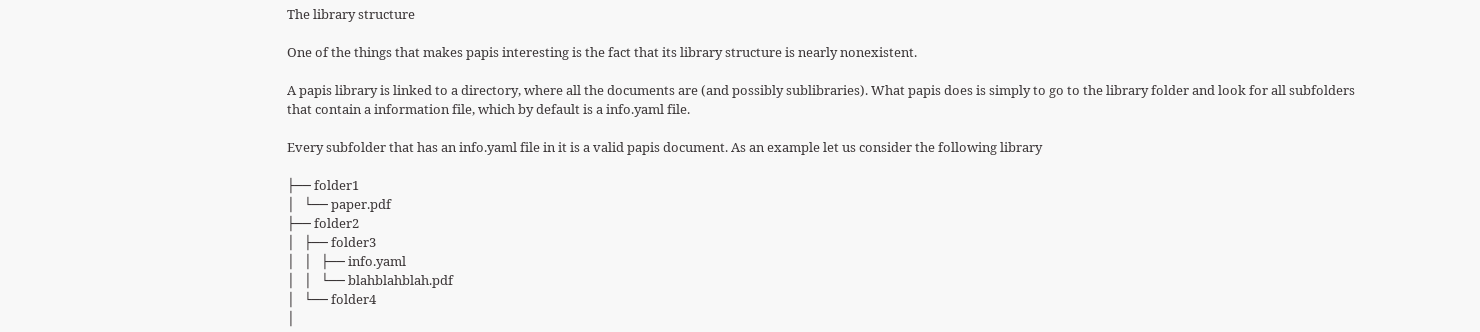The library structure

One of the things that makes papis interesting is the fact that its library structure is nearly nonexistent.

A papis library is linked to a directory, where all the documents are (and possibly sublibraries). What papis does is simply to go to the library folder and look for all subfolders that contain a information file, which by default is a info.yaml file.

Every subfolder that has an info.yaml file in it is a valid papis document. As an example let us consider the following library

├── folder1
│   └── paper.pdf
├── folder2
│   ├── folder3
│   │   ├── info.yaml
│   │   └── blahblahblah.pdf
│   └── folder4
│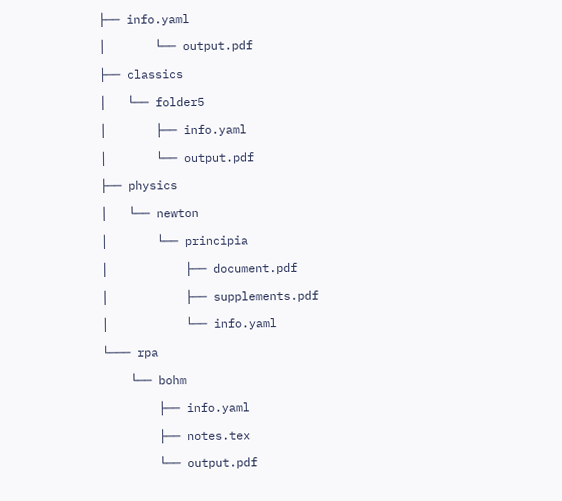├── info.yaml
│       └── output.pdf
├── classics
│   └── folder5
│       ├── info.yaml
│       └── output.pdf
├── physics
│   └── newton
│       └── principia
│           ├── document.pdf
│           ├── supplements.pdf
│           └── info.yaml
└─── rpa
    └── bohm
        ├── info.yaml
        ├── notes.tex
        └── output.pdf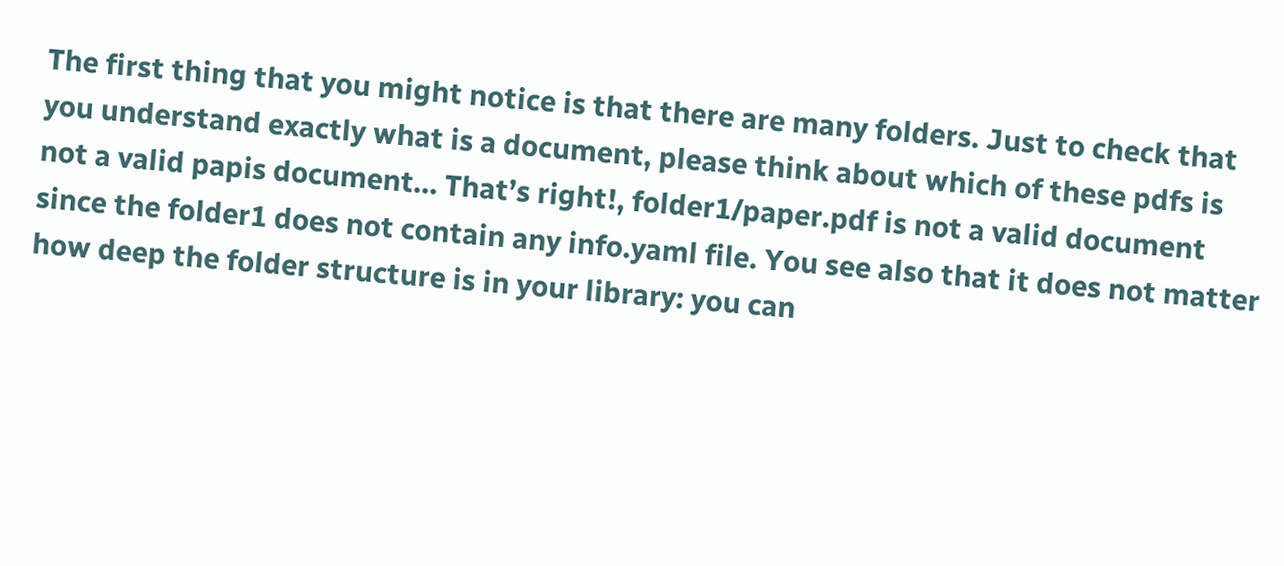The first thing that you might notice is that there are many folders. Just to check that you understand exactly what is a document, please think about which of these pdfs is not a valid papis document… That’s right!, folder1/paper.pdf is not a valid document since the folder1 does not contain any info.yaml file. You see also that it does not matter how deep the folder structure is in your library: you can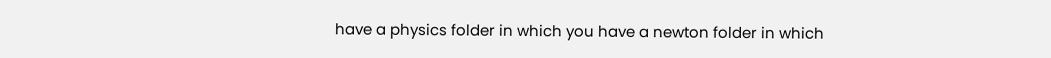have a physics folder in which you have a newton folder in which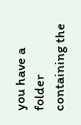you have a folder containing the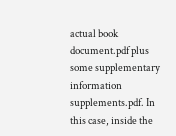actual book document.pdf plus some supplementary information supplements.pdf. In this case, inside the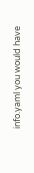info.yaml you would have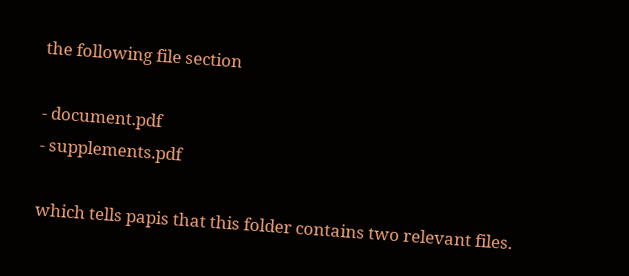the following file section

- document.pdf
- supplements.pdf

which tells papis that this folder contains two relevant files.